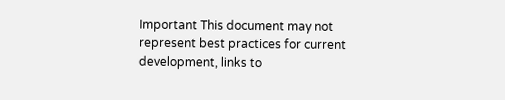Important This document may not represent best practices for current development, links to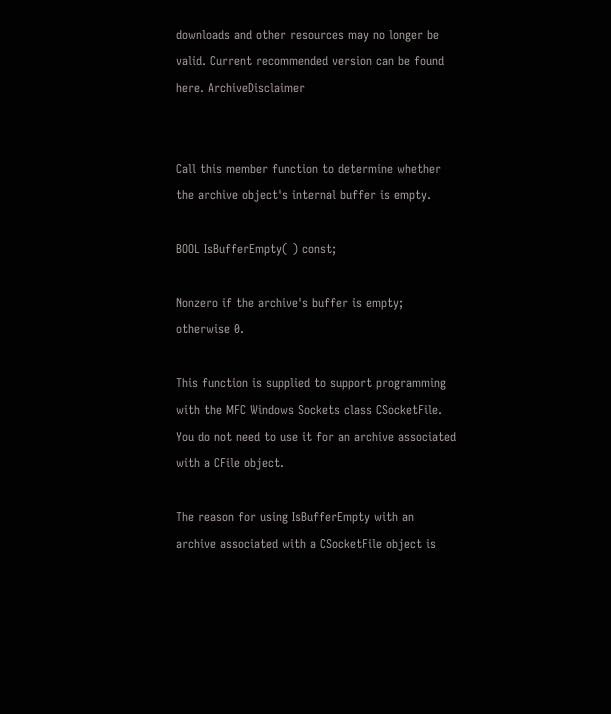downloads and other resources may no longer be valid. Current recommended version can be found here. ArchiveDisclaimer


Call this member function to determine whether the archive object's internal buffer is empty.

BOOL IsBufferEmpty( ) const;

Nonzero if the archive's buffer is empty; otherwise 0.

This function is supplied to support programming with the MFC Windows Sockets class CSocketFile. You do not need to use it for an archive associated with a CFile object.

The reason for using IsBufferEmpty with an archive associated with a CSocketFile object is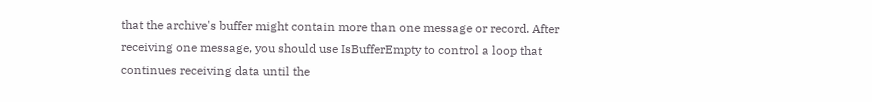that the archive's buffer might contain more than one message or record. After receiving one message, you should use IsBufferEmpty to control a loop that continues receiving data until the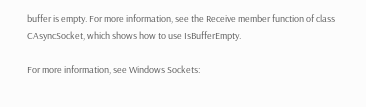buffer is empty. For more information, see the Receive member function of class CAsyncSocket, which shows how to use IsBufferEmpty.

For more information, see Windows Sockets: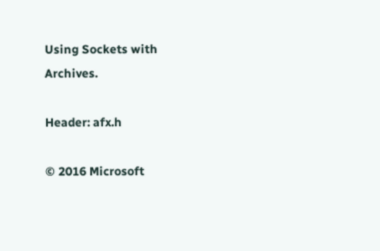Using Sockets with Archives.

Header: afx.h

© 2016 Microsoft